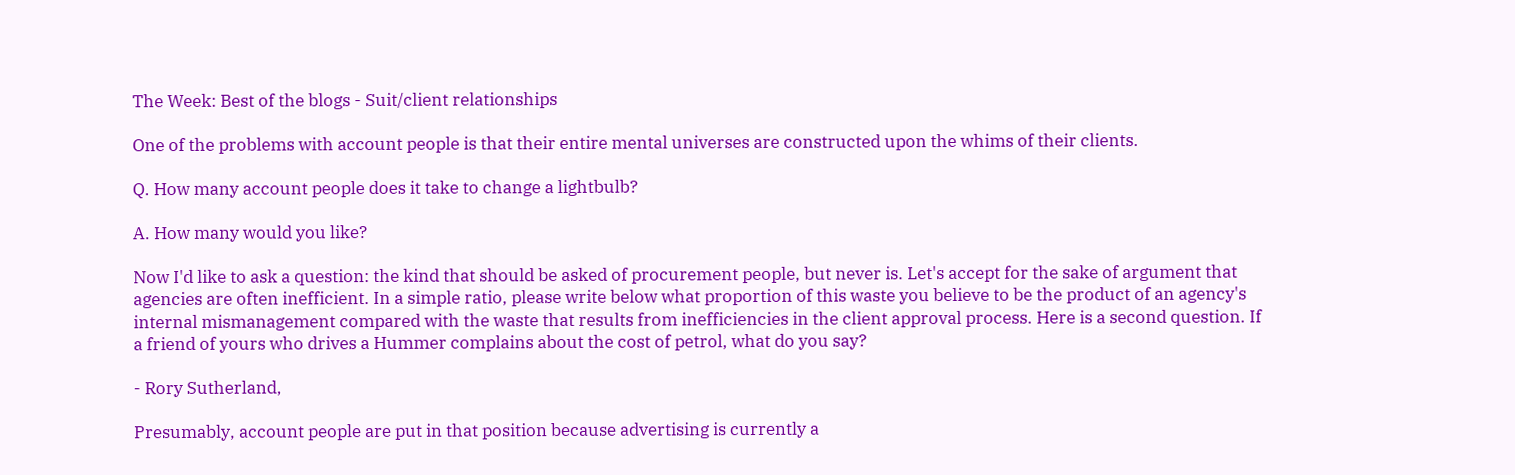The Week: Best of the blogs - Suit/client relationships

One of the problems with account people is that their entire mental universes are constructed upon the whims of their clients.

Q. How many account people does it take to change a lightbulb?

A. How many would you like?

Now I'd like to ask a question: the kind that should be asked of procurement people, but never is. Let's accept for the sake of argument that agencies are often inefficient. In a simple ratio, please write below what proportion of this waste you believe to be the product of an agency's internal mismanagement compared with the waste that results from inefficiencies in the client approval process. Here is a second question. If a friend of yours who drives a Hummer complains about the cost of petrol, what do you say?

- Rory Sutherland,

Presumably, account people are put in that position because advertising is currently a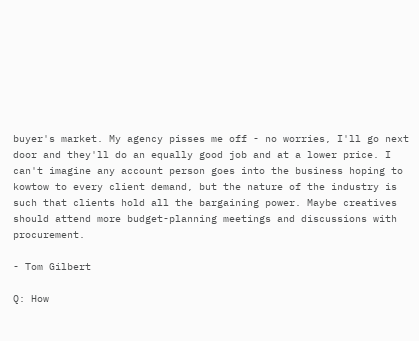buyer's market. My agency pisses me off - no worries, I'll go next door and they'll do an equally good job and at a lower price. I can't imagine any account person goes into the business hoping to kowtow to every client demand, but the nature of the industry is such that clients hold all the bargaining power. Maybe creatives should attend more budget-planning meetings and discussions with procurement.

- Tom Gilbert

Q: How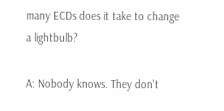many ECDs does it take to change a lightbulb?

A: Nobody knows. They don't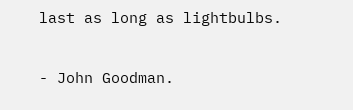last as long as lightbulbs.

- John Goodman.